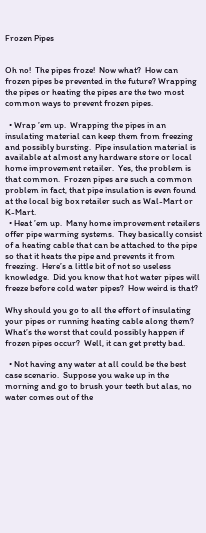Frozen Pipes


Oh no!  The pipes froze!  Now what?  How can frozen pipes be prevented in the future? Wrapping the pipes or heating the pipes are the two most common ways to prevent frozen pipes.

  • Wrap ’em up.  Wrapping the pipes in an insulating material can keep them from freezing and possibly bursting.  Pipe insulation material is available at almost any hardware store or local home improvement retailer.  Yes, the problem is that common.  Frozen pipes are such a common problem in fact, that pipe insulation is even found at the local big box retailer such as Wal-Mart or K-Mart.
  • Heat ’em up.  Many home improvement retailers offer pipe warming systems.  They basically consist of a heating cable that can be attached to the pipe so that it heats the pipe and prevents it from freezing.  Here’s a little bit of not so useless knowledge.  Did you know that hot water pipes will freeze before cold water pipes?  How weird is that?

Why should you go to all the effort of insulating your pipes or running heating cable along them?  What’s the worst that could possibly happen if frozen pipes occur?  Well, it can get pretty bad.

  • Not having any water at all could be the best case scenario.  Suppose you wake up in the morning and go to brush your teeth but alas, no water comes out of the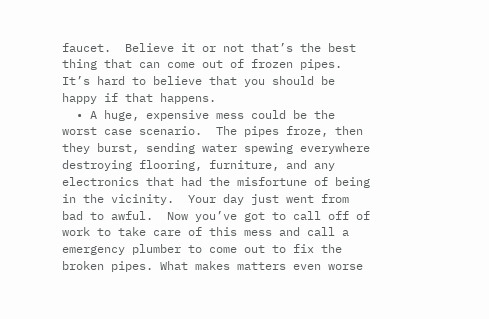faucet.  Believe it or not that’s the best thing that can come out of frozen pipes.  It’s hard to believe that you should be happy if that happens.
  • A huge, expensive mess could be the worst case scenario.  The pipes froze, then they burst, sending water spewing everywhere destroying flooring, furniture, and any electronics that had the misfortune of being in the vicinity.  Your day just went from bad to awful.  Now you’ve got to call off of work to take care of this mess and call a emergency plumber to come out to fix the broken pipes. What makes matters even worse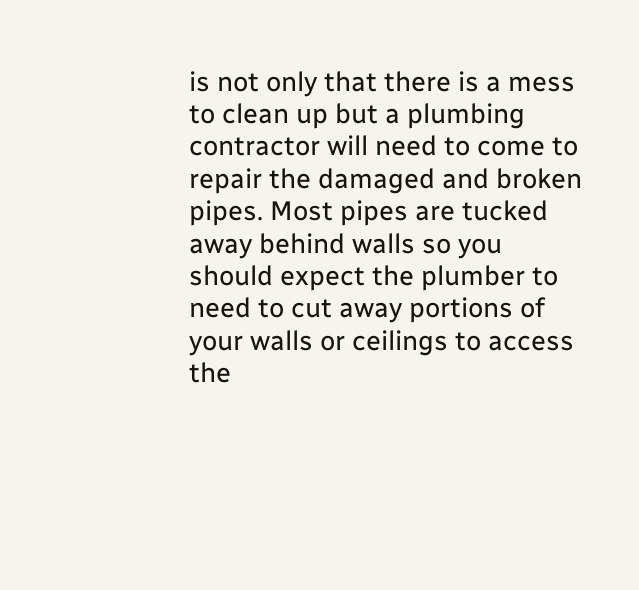is not only that there is a mess to clean up but a plumbing contractor will need to come to repair the damaged and broken pipes. Most pipes are tucked away behind walls so you should expect the plumber to need to cut away portions of your walls or ceilings to access the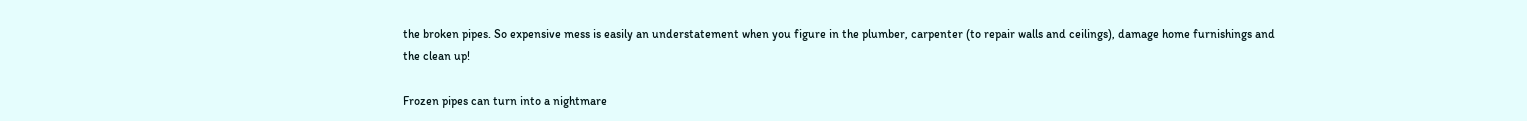the broken pipes. So expensive mess is easily an understatement when you figure in the plumber, carpenter (to repair walls and ceilings), damage home furnishings and the clean up!

Frozen pipes can turn into a nightmare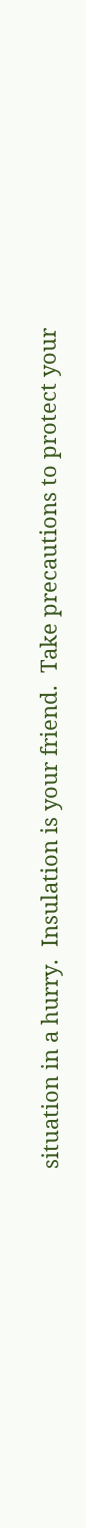situation in a hurry.  Insulation is your friend.  Take precautions to protect your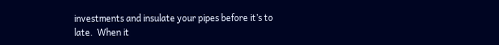investments and insulate your pipes before it’s to late.  When it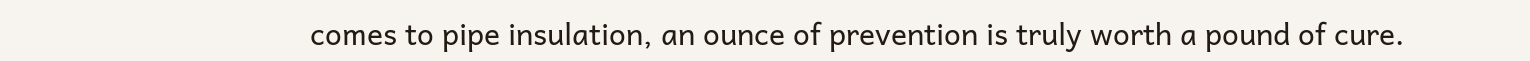comes to pipe insulation, an ounce of prevention is truly worth a pound of cure.